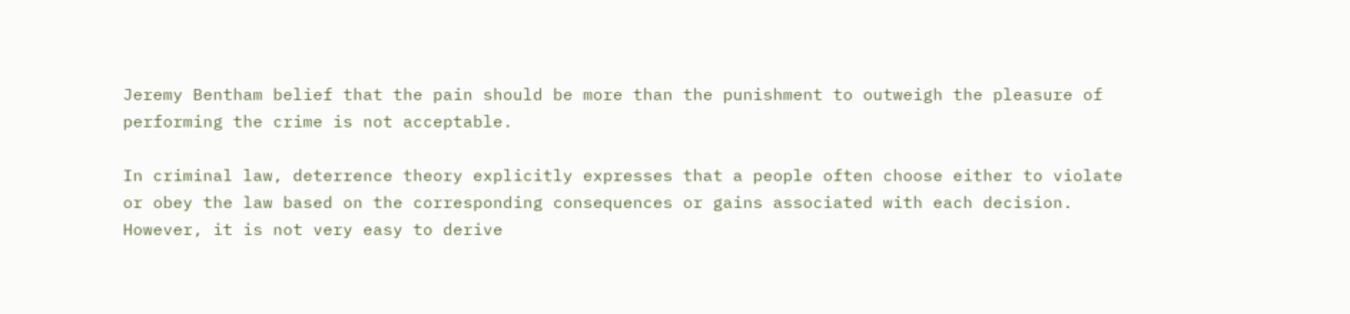Jeremy Bentham belief that the pain should be more than the punishment to outweigh the pleasure of performing the crime is not acceptable.

In criminal law, deterrence theory explicitly expresses that a people often choose either to violate or obey the law based on the corresponding consequences or gains associated with each decision. However, it is not very easy to derive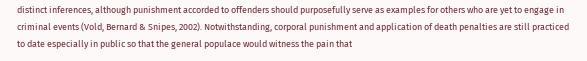distinct inferences, although punishment accorded to offenders should purposefully serve as examples for others who are yet to engage in criminal events (Vold, Bernard & Snipes, 2002). Notwithstanding, corporal punishment and application of death penalties are still practiced to date especially in public so that the general populace would witness the pain that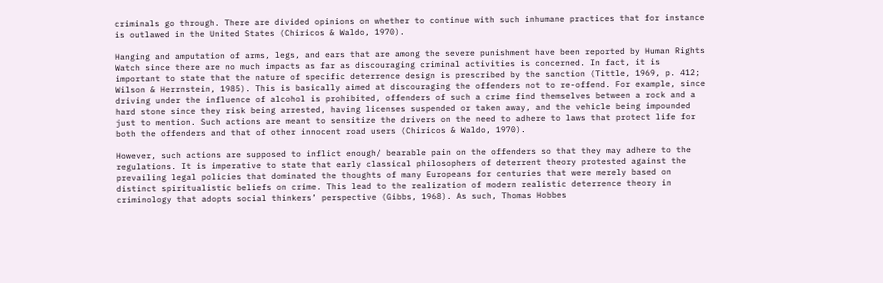criminals go through. There are divided opinions on whether to continue with such inhumane practices that for instance is outlawed in the United States (Chiricos & Waldo, 1970).

Hanging and amputation of arms, legs, and ears that are among the severe punishment have been reported by Human Rights Watch since there are no much impacts as far as discouraging criminal activities is concerned. In fact, it is important to state that the nature of specific deterrence design is prescribed by the sanction (Tittle, 1969, p. 412; Wilson & Herrnstein, 1985). This is basically aimed at discouraging the offenders not to re-offend. For example, since driving under the influence of alcohol is prohibited, offenders of such a crime find themselves between a rock and a hard stone since they risk being arrested, having licenses suspended or taken away, and the vehicle being impounded just to mention. Such actions are meant to sensitize the drivers on the need to adhere to laws that protect life for both the offenders and that of other innocent road users (Chiricos & Waldo, 1970).

However, such actions are supposed to inflict enough/ bearable pain on the offenders so that they may adhere to the regulations. It is imperative to state that early classical philosophers of deterrent theory protested against the prevailing legal policies that dominated the thoughts of many Europeans for centuries that were merely based on distinct spiritualistic beliefs on crime. This lead to the realization of modern realistic deterrence theory in criminology that adopts social thinkers’ perspective (Gibbs, 1968). As such, Thomas Hobbes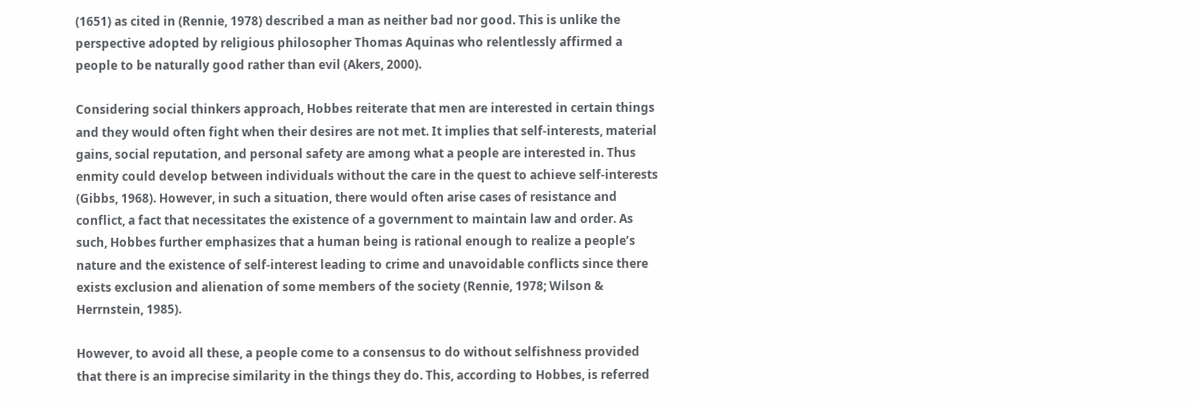(1651) as cited in (Rennie, 1978) described a man as neither bad nor good. This is unlike the perspective adopted by religious philosopher Thomas Aquinas who relentlessly affirmed a people to be naturally good rather than evil (Akers, 2000).

Considering social thinkers approach, Hobbes reiterate that men are interested in certain things and they would often fight when their desires are not met. It implies that self-interests, material gains, social reputation, and personal safety are among what a people are interested in. Thus enmity could develop between individuals without the care in the quest to achieve self-interests (Gibbs, 1968). However, in such a situation, there would often arise cases of resistance and conflict, a fact that necessitates the existence of a government to maintain law and order. As such, Hobbes further emphasizes that a human being is rational enough to realize a people’s nature and the existence of self-interest leading to crime and unavoidable conflicts since there exists exclusion and alienation of some members of the society (Rennie, 1978; Wilson & Herrnstein, 1985).

However, to avoid all these, a people come to a consensus to do without selfishness provided that there is an imprecise similarity in the things they do. This, according to Hobbes, is referred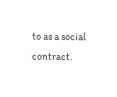to as a social contract.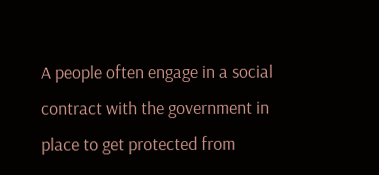A people often engage in a social contract with the government in place to get protected from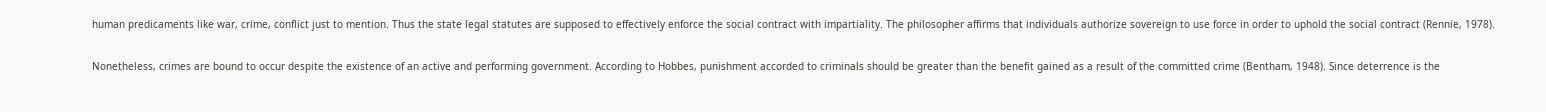human predicaments like war, crime, conflict just to mention. Thus the state legal statutes are supposed to effectively enforce the social contract with impartiality. The philosopher affirms that individuals authorize sovereign to use force in order to uphold the social contract (Rennie, 1978).

Nonetheless, crimes are bound to occur despite the existence of an active and performing government. According to Hobbes, punishment accorded to criminals should be greater than the benefit gained as a result of the committed crime (Bentham, 1948). Since deterrence is the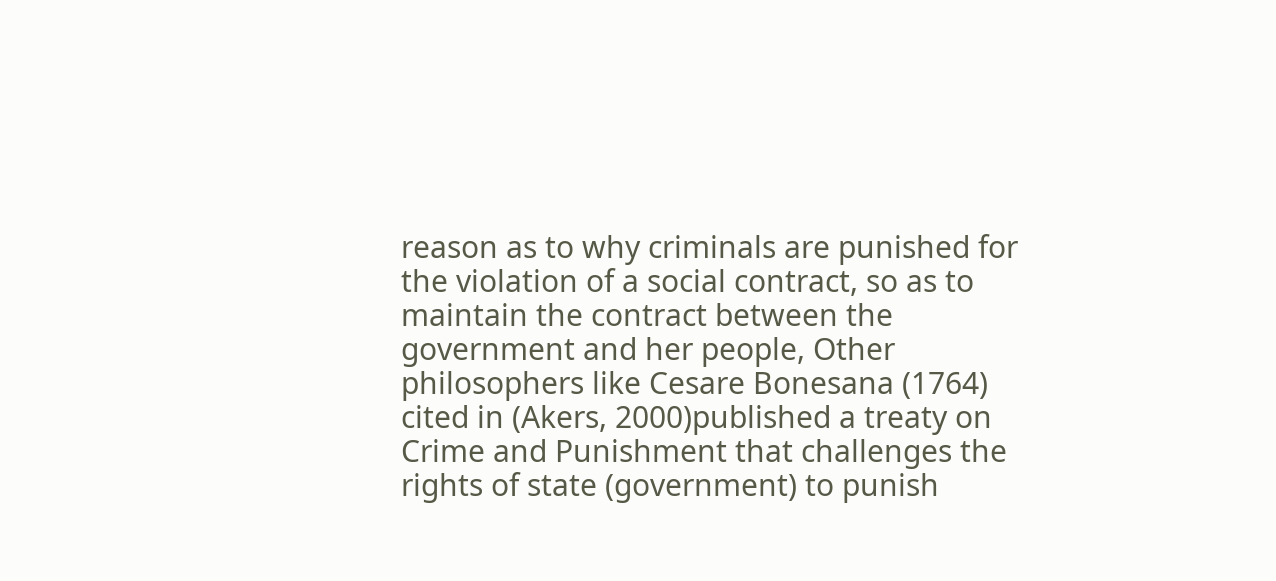reason as to why criminals are punished for the violation of a social contract, so as to maintain the contract between the government and her people, Other philosophers like Cesare Bonesana (1764) cited in (Akers, 2000)published a treaty on Crime and Punishment that challenges the rights of state (government) to punish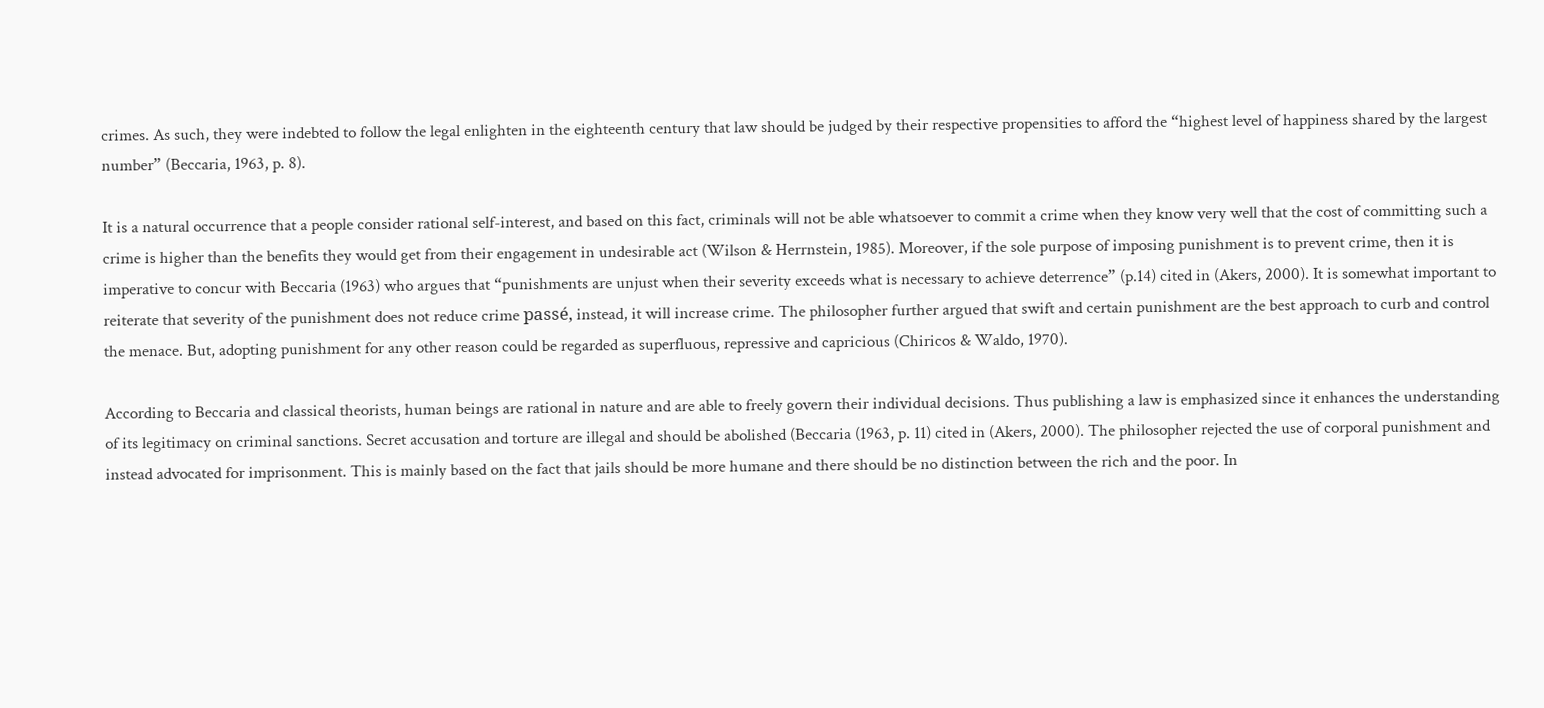crimes. As such, they were indebted to follow the legal enlighten in the eighteenth century that law should be judged by their respective propensities to afford the “highest level of happiness shared by the largest number” (Beccaria, 1963, p. 8).

It is a natural occurrence that a people consider rational self-interest, and based on this fact, criminals will not be able whatsoever to commit a crime when they know very well that the cost of committing such a crime is higher than the benefits they would get from their engagement in undesirable act (Wilson & Herrnstein, 1985). Moreover, if the sole purpose of imposing punishment is to prevent crime, then it is imperative to concur with Beccaria (1963) who argues that “punishments are unjust when their severity exceeds what is necessary to achieve deterrence” (p.14) cited in (Akers, 2000). It is somewhat important to reiterate that severity of the punishment does not reduce crime passé, instead, it will increase crime. The philosopher further argued that swift and certain punishment are the best approach to curb and control the menace. But, adopting punishment for any other reason could be regarded as superfluous, repressive and capricious (Chiricos & Waldo, 1970).

According to Beccaria and classical theorists, human beings are rational in nature and are able to freely govern their individual decisions. Thus publishing a law is emphasized since it enhances the understanding of its legitimacy on criminal sanctions. Secret accusation and torture are illegal and should be abolished (Beccaria (1963, p. 11) cited in (Akers, 2000). The philosopher rejected the use of corporal punishment and instead advocated for imprisonment. This is mainly based on the fact that jails should be more humane and there should be no distinction between the rich and the poor. In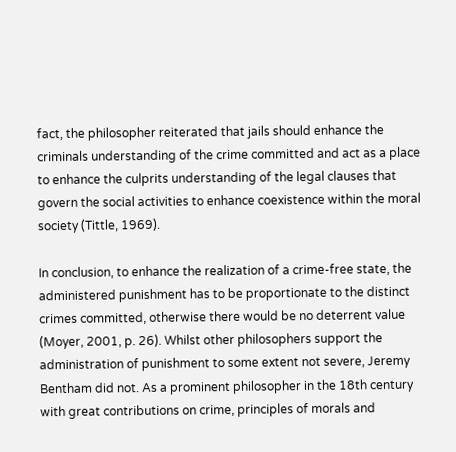fact, the philosopher reiterated that jails should enhance the criminals understanding of the crime committed and act as a place to enhance the culprits understanding of the legal clauses that govern the social activities to enhance coexistence within the moral society (Tittle, 1969).

In conclusion, to enhance the realization of a crime-free state, the administered punishment has to be proportionate to the distinct crimes committed, otherwise there would be no deterrent value (Moyer, 2001, p. 26). Whilst other philosophers support the administration of punishment to some extent not severe, Jeremy Bentham did not. As a prominent philosopher in the 18th century with great contributions on crime, principles of morals and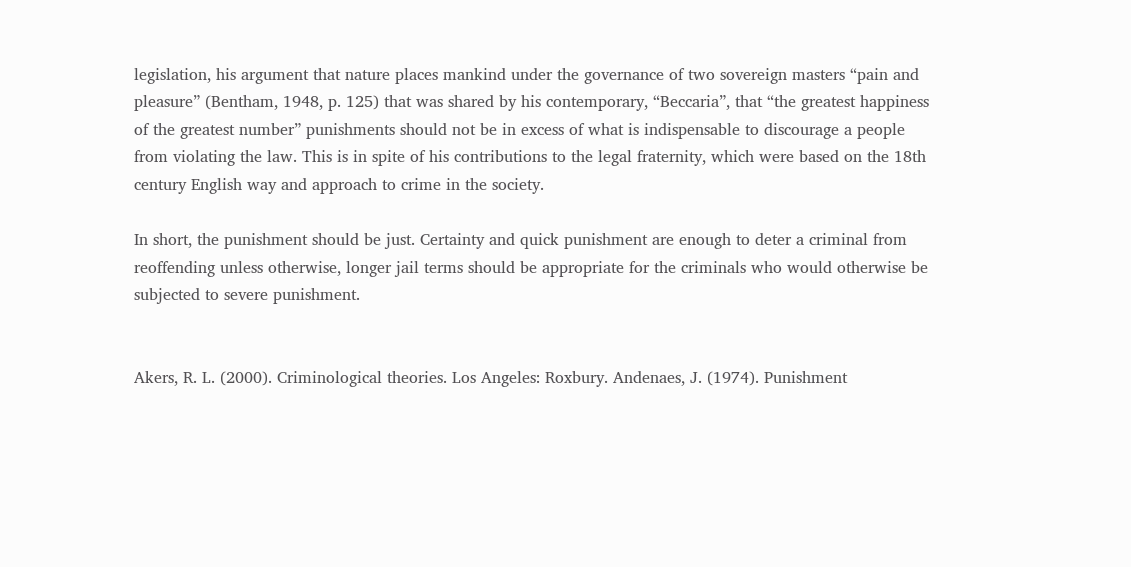legislation, his argument that nature places mankind under the governance of two sovereign masters “pain and pleasure” (Bentham, 1948, p. 125) that was shared by his contemporary, “Beccaria”, that “the greatest happiness of the greatest number” punishments should not be in excess of what is indispensable to discourage a people from violating the law. This is in spite of his contributions to the legal fraternity, which were based on the 18th century English way and approach to crime in the society.

In short, the punishment should be just. Certainty and quick punishment are enough to deter a criminal from reoffending unless otherwise, longer jail terms should be appropriate for the criminals who would otherwise be subjected to severe punishment.


Akers, R. L. (2000). Criminological theories. Los Angeles: Roxbury. Andenaes, J. (1974). Punishment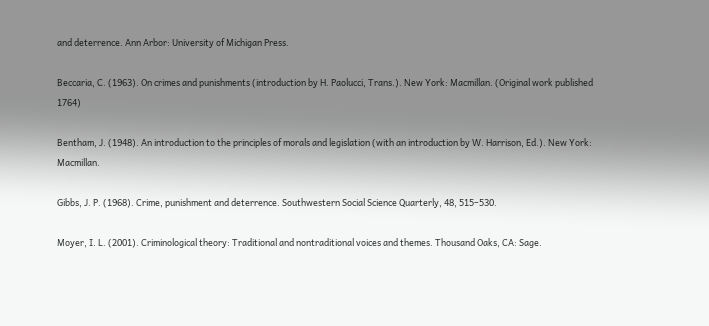and deterrence. Ann Arbor: University of Michigan Press.

Beccaria, C. (1963). On crimes and punishments (introduction by H. Paolucci, Trans.). New York: Macmillan. (Original work published 1764)

Bentham, J. (1948). An introduction to the principles of morals and legislation (with an introduction by W. Harrison, Ed.). New York: Macmillan.

Gibbs, J. P. (1968). Crime, punishment and deterrence. Southwestern Social Science Quarterly, 48, 515–530.

Moyer, I. L. (2001). Criminological theory: Traditional and nontraditional voices and themes. Thousand Oaks, CA: Sage.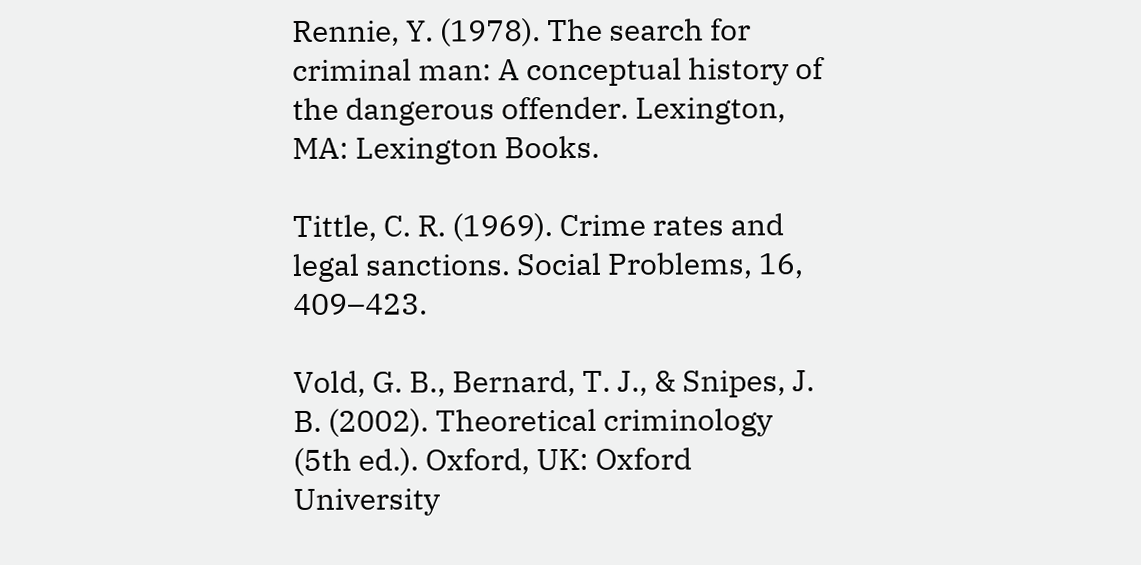Rennie, Y. (1978). The search for criminal man: A conceptual history of the dangerous offender. Lexington, MA: Lexington Books.

Tittle, C. R. (1969). Crime rates and legal sanctions. Social Problems, 16, 409–423.

Vold, G. B., Bernard, T. J., & Snipes, J. B. (2002). Theoretical criminology (5th ed.). Oxford, UK: Oxford University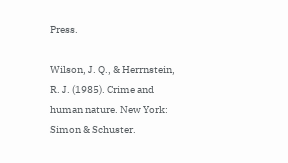Press.

Wilson, J. Q., & Herrnstein, R. J. (1985). Crime and human nature. New York: Simon & Schuster.